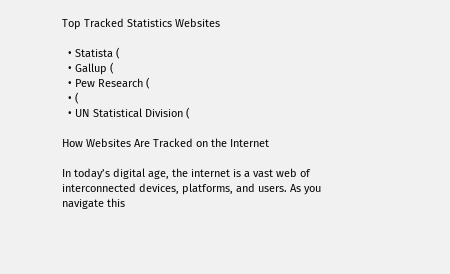Top Tracked Statistics Websites

  • Statista (
  • Gallup (
  • Pew Research (
  • (
  • UN Statistical Division (

How Websites Are Tracked on the Internet

In today’s digital age, the internet is a vast web of interconnected devices, platforms, and users. As you navigate this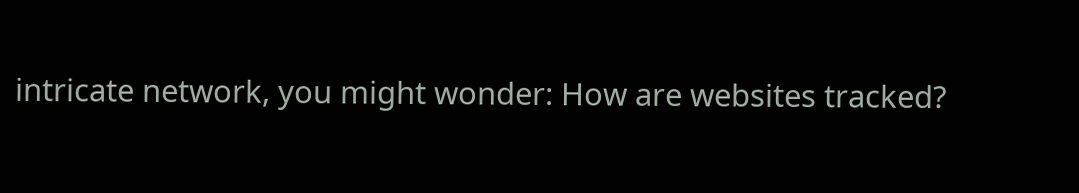intricate network, you might wonder: How are websites tracked?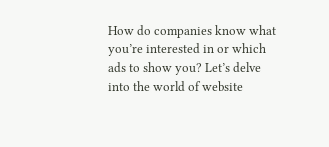How do companies know what you’re interested in or which ads to show you? Let’s delve into the world of website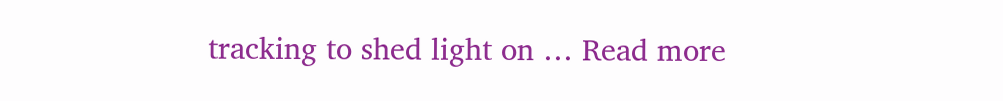tracking to shed light on … Read more